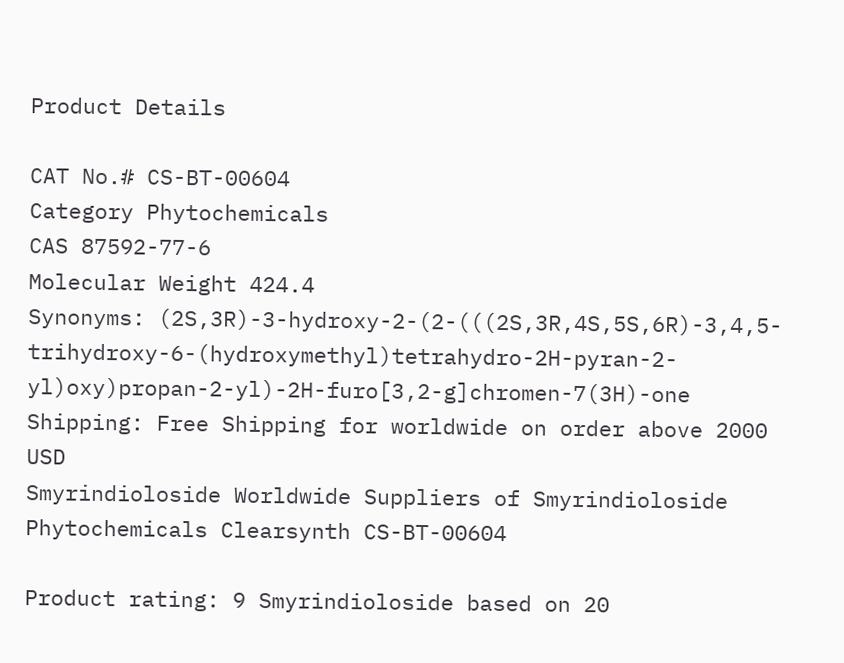Product Details

CAT No.# CS-BT-00604
Category Phytochemicals
CAS 87592-77-6
Molecular Weight 424.4
Synonyms: (2S,3R)-3-hydroxy-2-(2-(((2S,3R,4S,5S,6R)-3,4,5-trihydroxy-6-(hydroxymethyl)tetrahydro-2H-pyran-2-yl)oxy)propan-2-yl)-2H-furo[3,2-g]chromen-7(3H)-one
Shipping: Free Shipping for worldwide on order above 2000 USD
Smyrindioloside Worldwide Suppliers of Smyrindioloside Phytochemicals Clearsynth CS-BT-00604

Product rating: 9 Smyrindioloside based on 20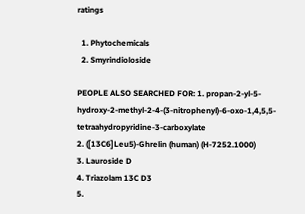ratings

  1. Phytochemicals
  2. Smyrindioloside

PEOPLE ALSO SEARCHED FOR: 1. propan-2-yl-5-hydroxy-2-methyl-2-4-(3-nitrophenyl)-6-oxo-1,4,5,5-tetraahydropyridine-3-carboxylate
2. ([13C6]Leu5)-Ghrelin (human) (H-7252.1000)
3. Lauroside D
4. Triazolam 13C D3
5.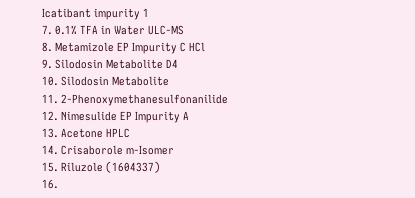Icatibant impurity 1
7. 0.1% TFA in Water ULC-MS
8. Metamizole EP Impurity C HCl
9. Silodosin Metabolite D4
10. Silodosin Metabolite
11. 2-Phenoxymethanesulfonanilide
12. Nimesulide EP Impurity A
13. Acetone HPLC
14. Crisaborole m-Isomer
15. Riluzole (1604337)
16.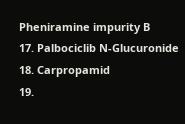Pheniramine impurity B
17. Palbociclib N-Glucuronide
18. Carpropamid
19.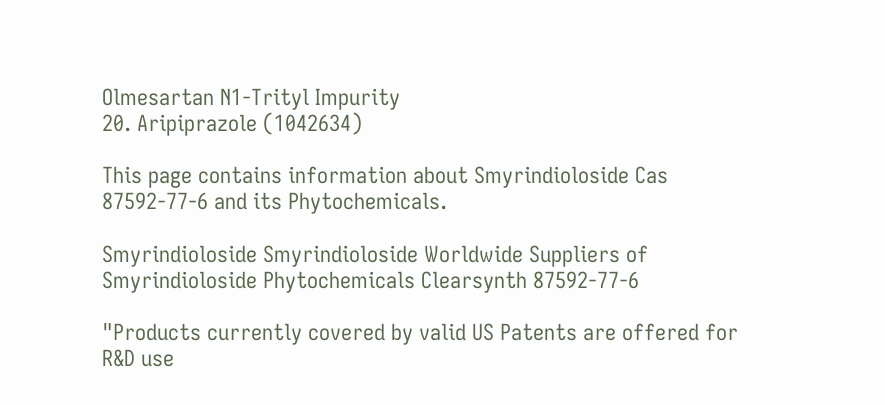Olmesartan N1-Trityl Impurity
20. Aripiprazole (1042634)

This page contains information about Smyrindioloside Cas 87592-77-6 and its Phytochemicals.

Smyrindioloside Smyrindioloside Worldwide Suppliers of Smyrindioloside Phytochemicals Clearsynth 87592-77-6

"Products currently covered by valid US Patents are offered for R&D use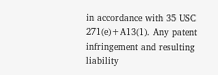in accordance with 35 USC 271(e)+A13(1). Any patent infringement and resulting liability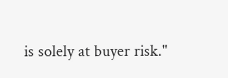is solely at buyer risk."